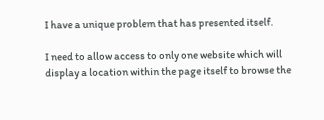I have a unique problem that has presented itself.

I need to allow access to only one website which will display a location within the page itself to browse the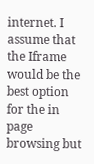internet. I assume that the Iframe would be the best option for the in page browsing but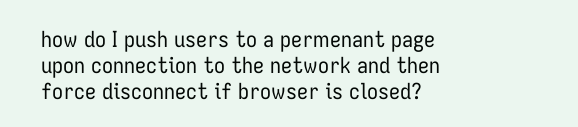how do I push users to a permenant page upon connection to the network and then force disconnect if browser is closed?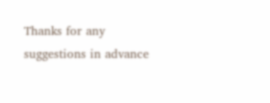Thanks for any suggestions in advance